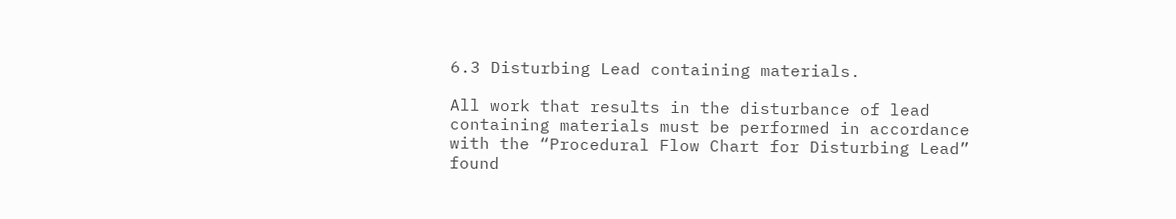6.3 Disturbing Lead containing materials.

All work that results in the disturbance of lead containing materials must be performed in accordance with the “Procedural Flow Chart for Disturbing Lead” found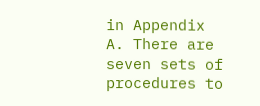in Appendix A. There are seven sets of procedures to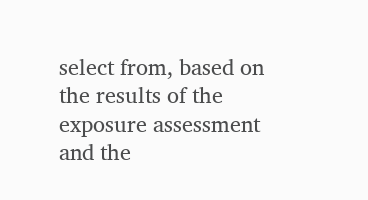select from, based on the results of the exposure assessment and the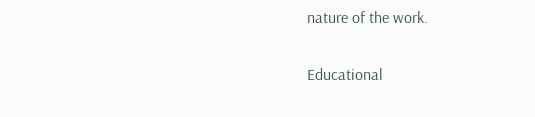nature of the work.

Educational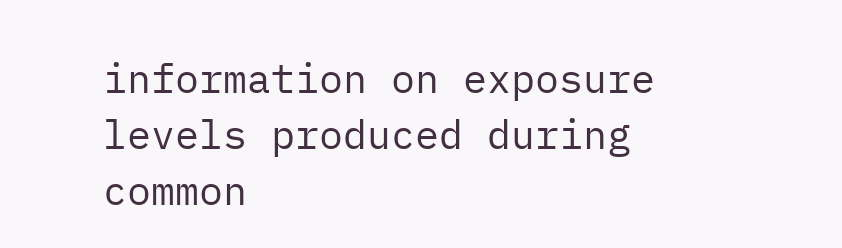information on exposure levels produced during common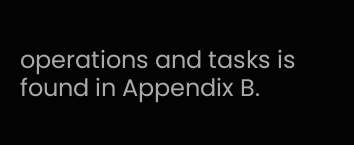operations and tasks is found in Appendix B.